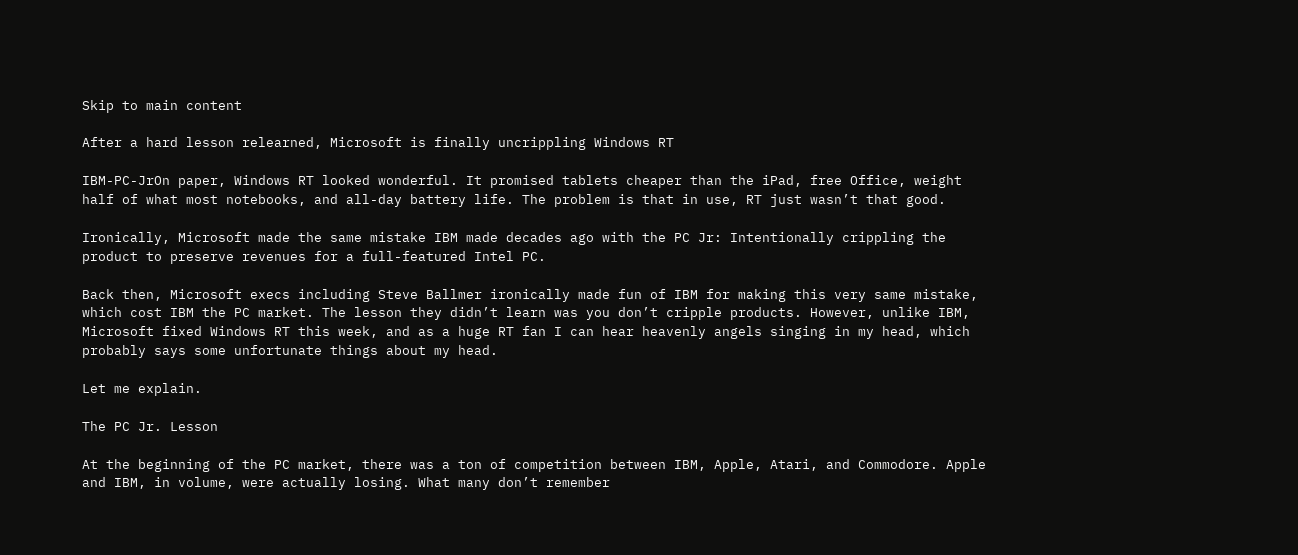Skip to main content

After a hard lesson relearned, Microsoft is finally uncrippling Windows RT

IBM-PC-JrOn paper, Windows RT looked wonderful. It promised tablets cheaper than the iPad, free Office, weight half of what most notebooks, and all-day battery life. The problem is that in use, RT just wasn’t that good.

Ironically, Microsoft made the same mistake IBM made decades ago with the PC Jr: Intentionally crippling the product to preserve revenues for a full-featured Intel PC.

Back then, Microsoft execs including Steve Ballmer ironically made fun of IBM for making this very same mistake, which cost IBM the PC market. The lesson they didn’t learn was you don’t cripple products. However, unlike IBM, Microsoft fixed Windows RT this week, and as a huge RT fan I can hear heavenly angels singing in my head, which probably says some unfortunate things about my head.

Let me explain.

The PC Jr. Lesson

At the beginning of the PC market, there was a ton of competition between IBM, Apple, Atari, and Commodore. Apple and IBM, in volume, were actually losing. What many don’t remember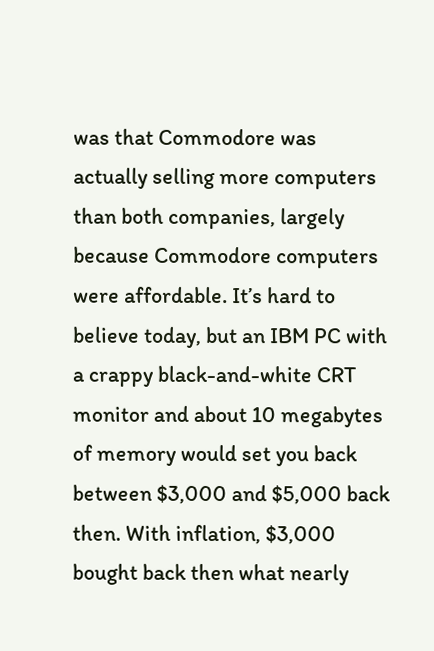was that Commodore was actually selling more computers than both companies, largely because Commodore computers were affordable. It’s hard to believe today, but an IBM PC with a crappy black-and-white CRT monitor and about 10 megabytes of memory would set you back between $3,000 and $5,000 back then. With inflation, $3,000 bought back then what nearly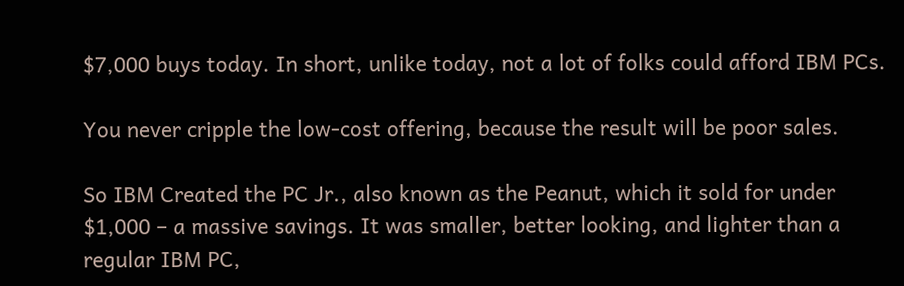$7,000 buys today. In short, unlike today, not a lot of folks could afford IBM PCs.

You never cripple the low-cost offering, because the result will be poor sales.

So IBM Created the PC Jr., also known as the Peanut, which it sold for under $1,000 – a massive savings. It was smaller, better looking, and lighter than a regular IBM PC,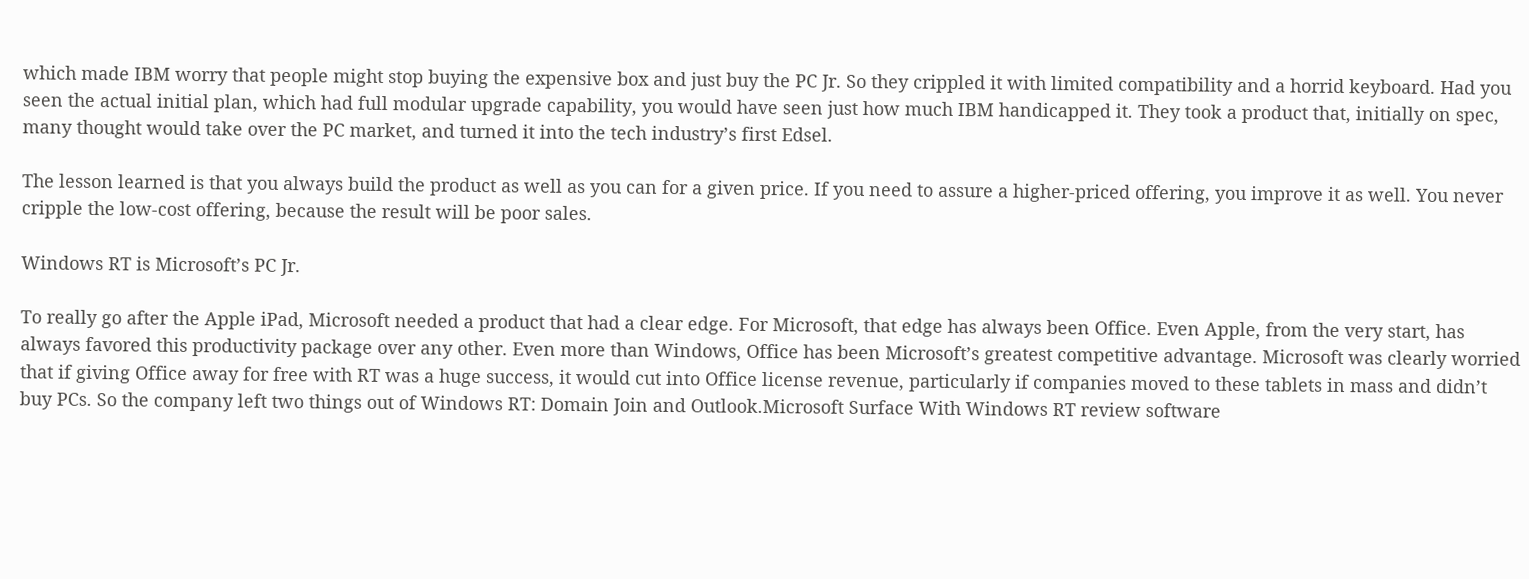which made IBM worry that people might stop buying the expensive box and just buy the PC Jr. So they crippled it with limited compatibility and a horrid keyboard. Had you seen the actual initial plan, which had full modular upgrade capability, you would have seen just how much IBM handicapped it. They took a product that, initially on spec, many thought would take over the PC market, and turned it into the tech industry’s first Edsel.

The lesson learned is that you always build the product as well as you can for a given price. If you need to assure a higher-priced offering, you improve it as well. You never cripple the low-cost offering, because the result will be poor sales.

Windows RT is Microsoft’s PC Jr.

To really go after the Apple iPad, Microsoft needed a product that had a clear edge. For Microsoft, that edge has always been Office. Even Apple, from the very start, has always favored this productivity package over any other. Even more than Windows, Office has been Microsoft’s greatest competitive advantage. Microsoft was clearly worried that if giving Office away for free with RT was a huge success, it would cut into Office license revenue, particularly if companies moved to these tablets in mass and didn’t buy PCs. So the company left two things out of Windows RT: Domain Join and Outlook.Microsoft Surface With Windows RT review software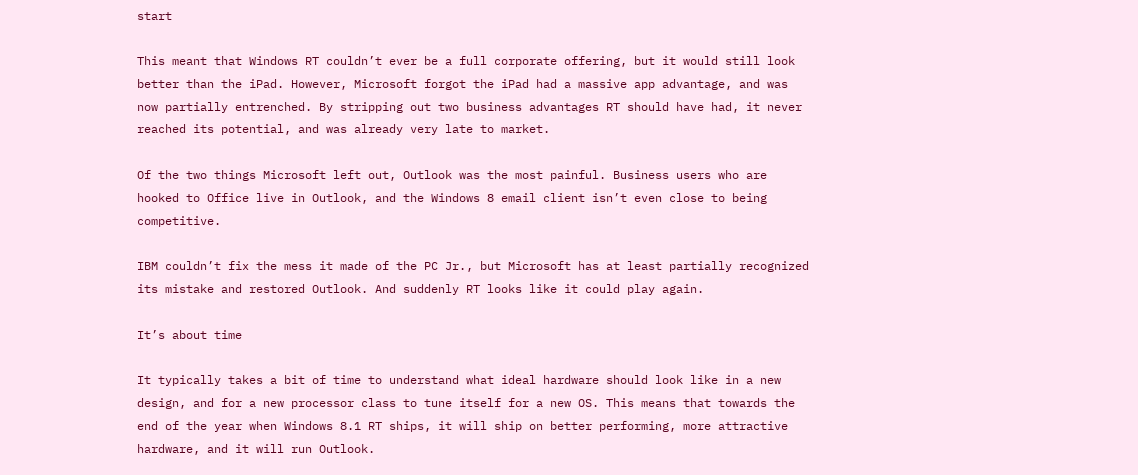start

This meant that Windows RT couldn’t ever be a full corporate offering, but it would still look better than the iPad. However, Microsoft forgot the iPad had a massive app advantage, and was now partially entrenched. By stripping out two business advantages RT should have had, it never reached its potential, and was already very late to market.

Of the two things Microsoft left out, Outlook was the most painful. Business users who are hooked to Office live in Outlook, and the Windows 8 email client isn’t even close to being competitive.

IBM couldn’t fix the mess it made of the PC Jr., but Microsoft has at least partially recognized its mistake and restored Outlook. And suddenly RT looks like it could play again.

It’s about time

It typically takes a bit of time to understand what ideal hardware should look like in a new design, and for a new processor class to tune itself for a new OS. This means that towards the end of the year when Windows 8.1 RT ships, it will ship on better performing, more attractive hardware, and it will run Outlook.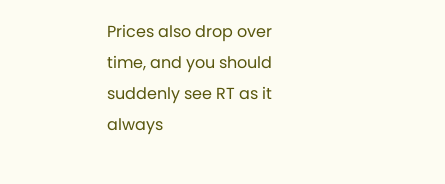Prices also drop over time, and you should suddenly see RT as it always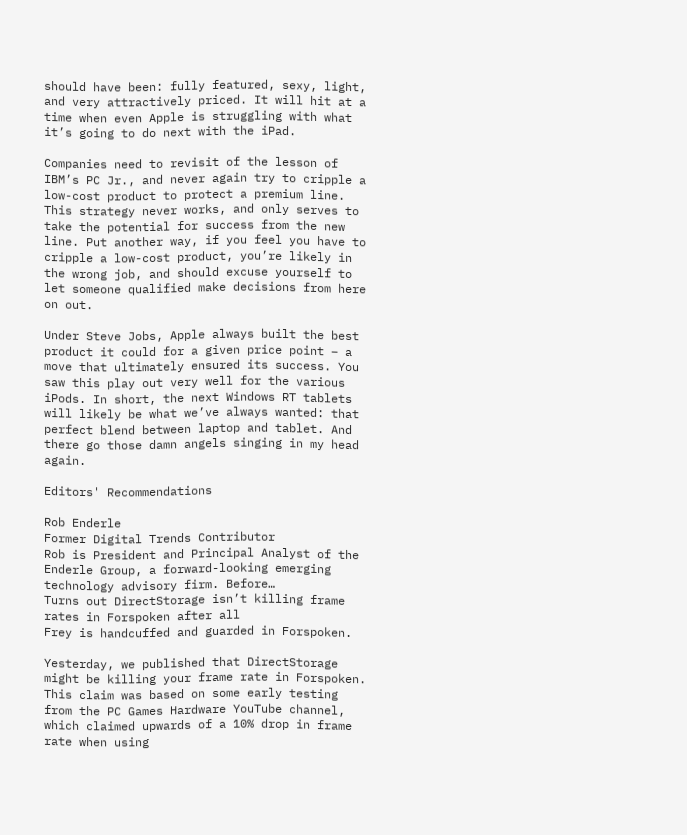should have been: fully featured, sexy, light, and very attractively priced. It will hit at a time when even Apple is struggling with what it’s going to do next with the iPad.

Companies need to revisit of the lesson of IBM’s PC Jr., and never again try to cripple a low-cost product to protect a premium line. This strategy never works, and only serves to take the potential for success from the new line. Put another way, if you feel you have to cripple a low-cost product, you’re likely in the wrong job, and should excuse yourself to let someone qualified make decisions from here on out.

Under Steve Jobs, Apple always built the best product it could for a given price point – a move that ultimately ensured its success. You saw this play out very well for the various iPods. In short, the next Windows RT tablets will likely be what we’ve always wanted: that perfect blend between laptop and tablet. And there go those damn angels singing in my head again.

Editors' Recommendations

Rob Enderle
Former Digital Trends Contributor
Rob is President and Principal Analyst of the Enderle Group, a forward-looking emerging technology advisory firm. Before…
Turns out DirectStorage isn’t killing frame rates in Forspoken after all
Frey is handcuffed and guarded in Forspoken.

Yesterday, we published that DirectStorage might be killing your frame rate in Forspoken. This claim was based on some early testing from the PC Games Hardware YouTube channel, which claimed upwards of a 10% drop in frame rate when using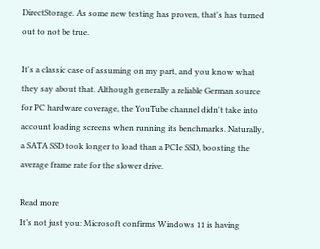DirectStorage. As some new testing has proven, that's has turned out to not be true.

It's a classic case of assuming on my part, and you know what they say about that. Although generally a reliable German source for PC hardware coverage, the YouTube channel didn't take into account loading screens when running its benchmarks. Naturally, a SATA SSD took longer to load than a PCIe SSD, boosting the average frame rate for the slower drive.

Read more
It’s not just you: Microsoft confirms Windows 11 is having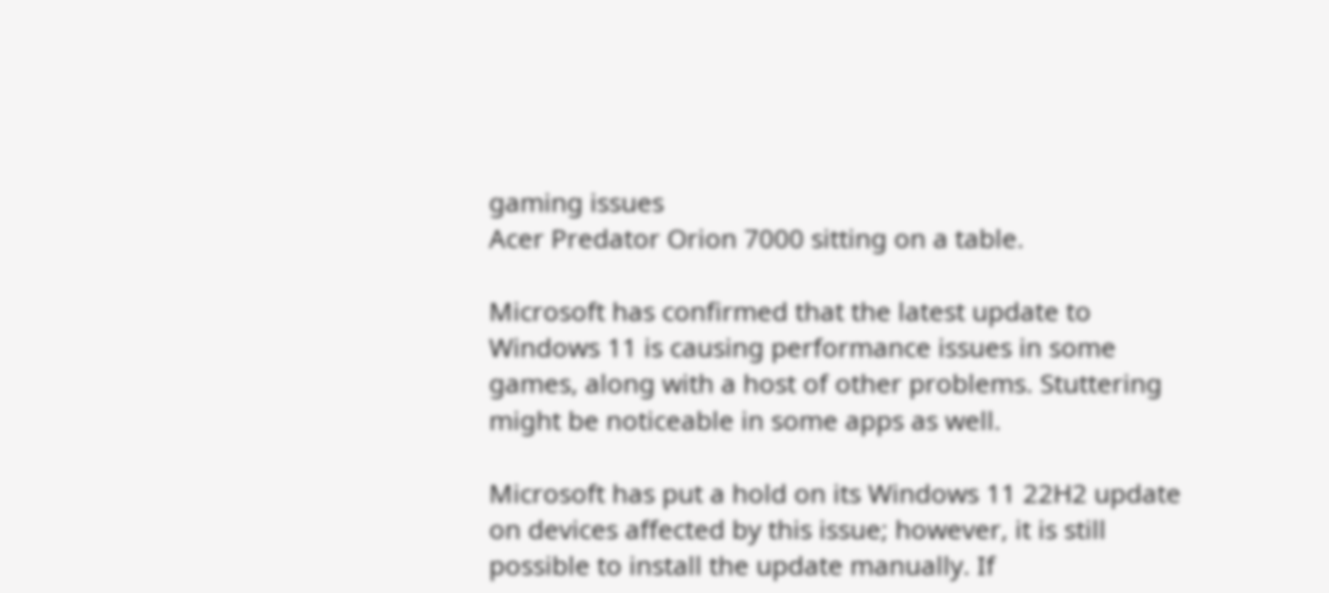gaming issues
Acer Predator Orion 7000 sitting on a table.

Microsoft has confirmed that the latest update to Windows 11 is causing performance issues in some games, along with a host of other problems. Stuttering might be noticeable in some apps as well.

Microsoft has put a hold on its Windows 11 22H2 update on devices affected by this issue; however, it is still possible to install the update manually. If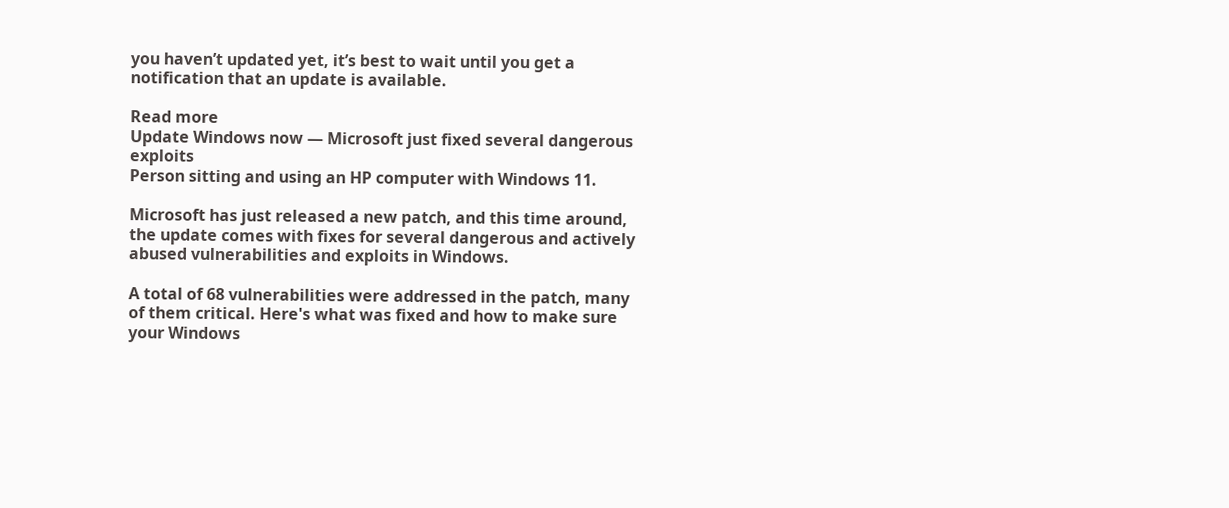you haven’t updated yet, it’s best to wait until you get a notification that an update is available.

Read more
Update Windows now — Microsoft just fixed several dangerous exploits
Person sitting and using an HP computer with Windows 11.

Microsoft has just released a new patch, and this time around, the update comes with fixes for several dangerous and actively abused vulnerabilities and exploits in Windows.

A total of 68 vulnerabilities were addressed in the patch, many of them critical. Here's what was fixed and how to make sure your Windows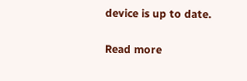device is up to date.

Read more